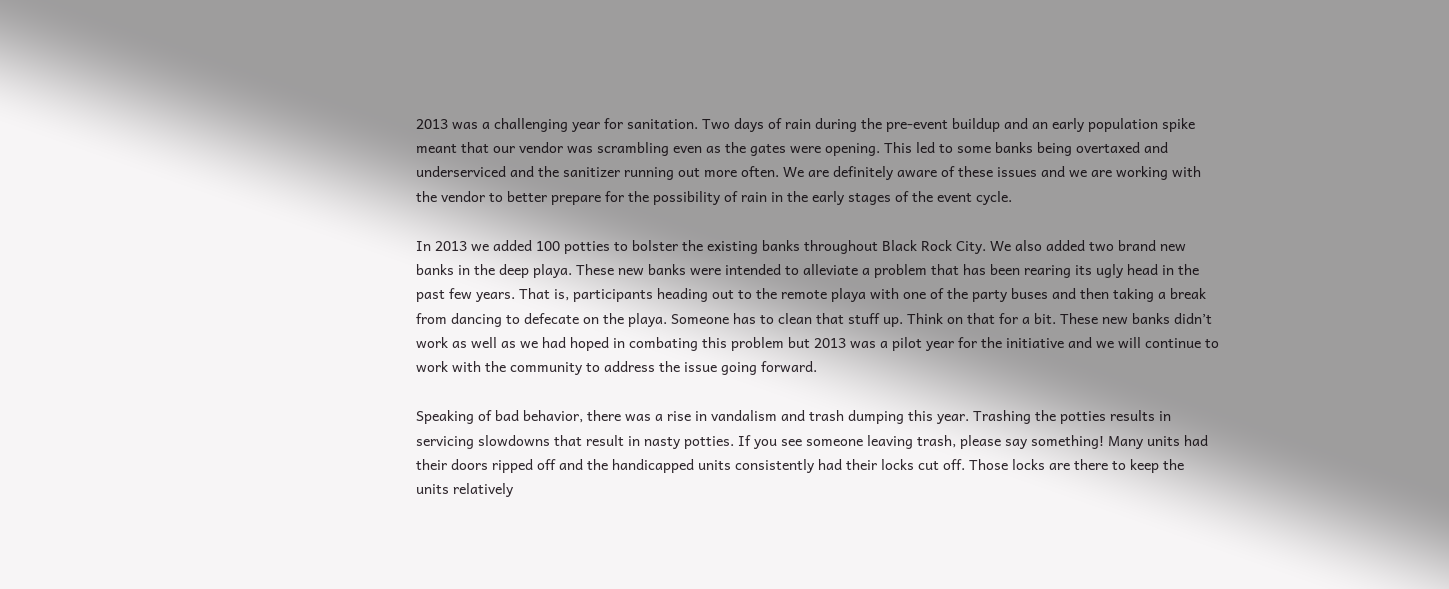2013 was a challenging year for sanitation. Two days of rain during the pre-event buildup and an early population spike meant that our vendor was scrambling even as the gates were opening. This led to some banks being overtaxed and underserviced and the sanitizer running out more often. We are definitely aware of these issues and we are working with the vendor to better prepare for the possibility of rain in the early stages of the event cycle.

In 2013 we added 100 potties to bolster the existing banks throughout Black Rock City. We also added two brand new banks in the deep playa. These new banks were intended to alleviate a problem that has been rearing its ugly head in the past few years. That is, participants heading out to the remote playa with one of the party buses and then taking a break from dancing to defecate on the playa. Someone has to clean that stuff up. Think on that for a bit. These new banks didn’t work as well as we had hoped in combating this problem but 2013 was a pilot year for the initiative and we will continue to work with the community to address the issue going forward.

Speaking of bad behavior, there was a rise in vandalism and trash dumping this year. Trashing the potties results in servicing slowdowns that result in nasty potties. If you see someone leaving trash, please say something! Many units had their doors ripped off and the handicapped units consistently had their locks cut off. Those locks are there to keep the units relatively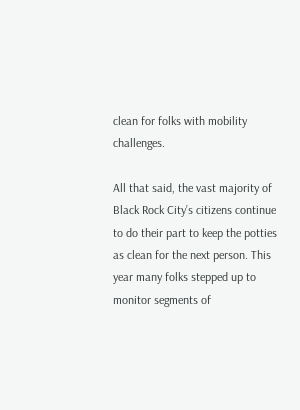clean for folks with mobility challenges.

All that said, the vast majority of Black Rock City’s citizens continue to do their part to keep the potties as clean for the next person. This year many folks stepped up to monitor segments of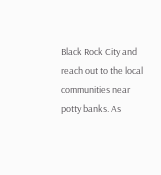Black Rock City and reach out to the local communities near potty banks. As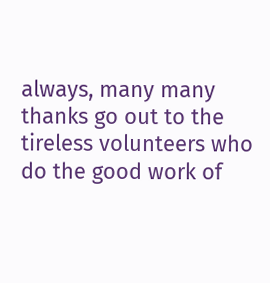always, many many thanks go out to the tireless volunteers who do the good work of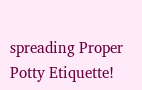spreading Proper Potty Etiquette!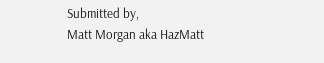Submitted by,
Matt Morgan aka HazMatt